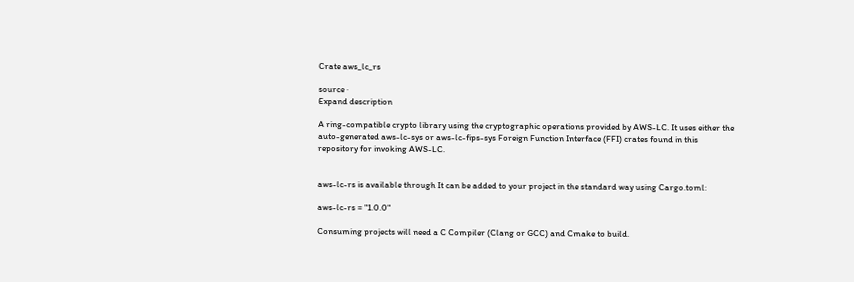Crate aws_lc_rs

source ·
Expand description

A ring-compatible crypto library using the cryptographic operations provided by AWS-LC. It uses either the auto-generated aws-lc-sys or aws-lc-fips-sys Foreign Function Interface (FFI) crates found in this repository for invoking AWS-LC.


aws-lc-rs is available through It can be added to your project in the standard way using Cargo.toml:

aws-lc-rs = "1.0.0"

Consuming projects will need a C Compiler (Clang or GCC) and Cmake to build.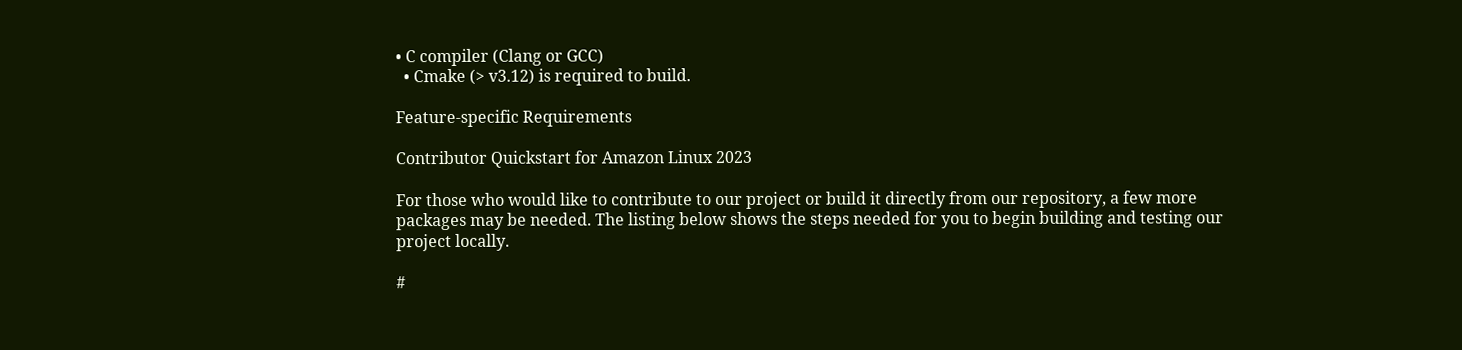• C compiler (Clang or GCC)
  • Cmake (> v3.12) is required to build.

Feature-specific Requirements

Contributor Quickstart for Amazon Linux 2023

For those who would like to contribute to our project or build it directly from our repository, a few more packages may be needed. The listing below shows the steps needed for you to begin building and testing our project locally.

#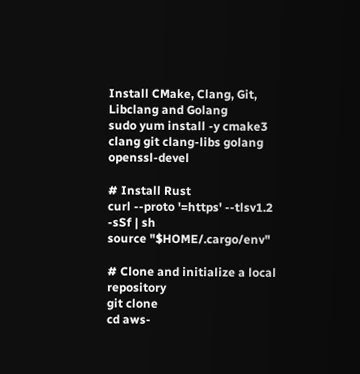Install CMake, Clang, Git, Libclang and Golang
sudo yum install -y cmake3 clang git clang-libs golang openssl-devel

# Install Rust
curl --proto '=https' --tlsv1.2 -sSf | sh
source "$HOME/.cargo/env"

# Clone and initialize a local repository
git clone
cd aws-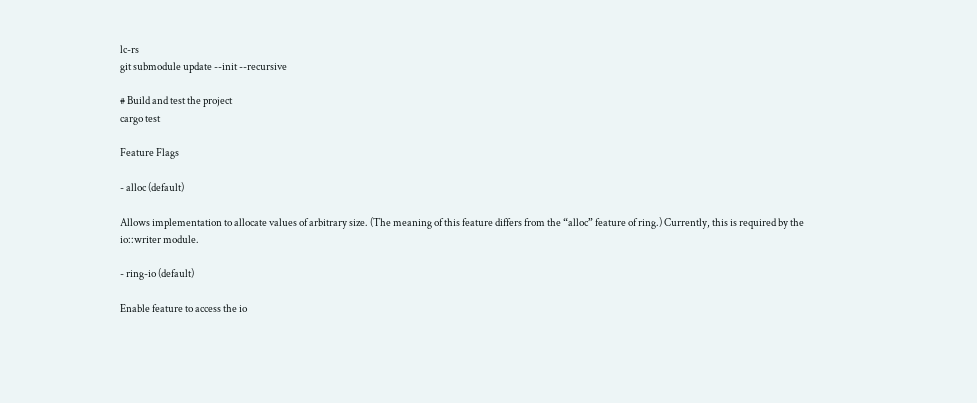lc-rs
git submodule update --init --recursive

# Build and test the project
cargo test

Feature Flags

- alloc (default)

Allows implementation to allocate values of arbitrary size. (The meaning of this feature differs from the “alloc” feature of ring.) Currently, this is required by the io::writer module.

- ring-io (default)

Enable feature to access the io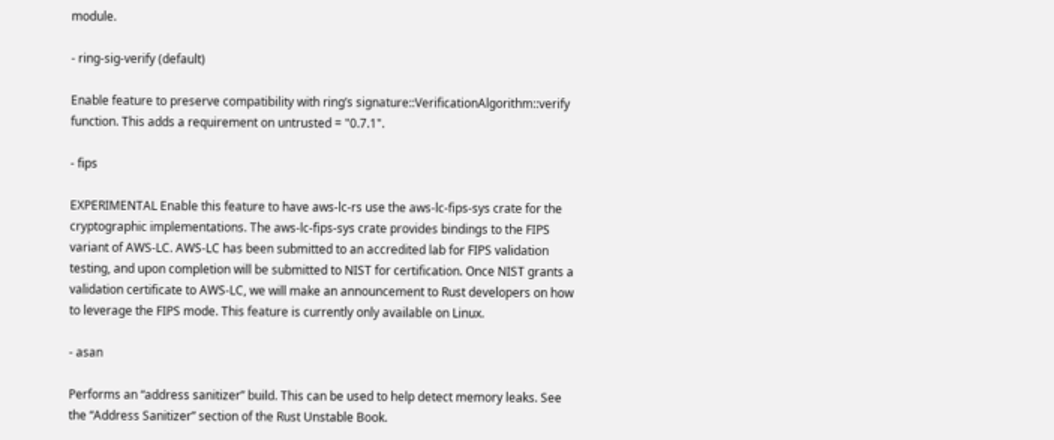module.

- ring-sig-verify (default)

Enable feature to preserve compatibility with ring’s signature::VerificationAlgorithm::verify function. This adds a requirement on untrusted = "0.7.1".

- fips

EXPERIMENTAL Enable this feature to have aws-lc-rs use the aws-lc-fips-sys crate for the cryptographic implementations. The aws-lc-fips-sys crate provides bindings to the FIPS variant of AWS-LC. AWS-LC has been submitted to an accredited lab for FIPS validation testing, and upon completion will be submitted to NIST for certification. Once NIST grants a validation certificate to AWS-LC, we will make an announcement to Rust developers on how to leverage the FIPS mode. This feature is currently only available on Linux.

- asan

Performs an “address sanitizer” build. This can be used to help detect memory leaks. See the “Address Sanitizer” section of the Rust Unstable Book.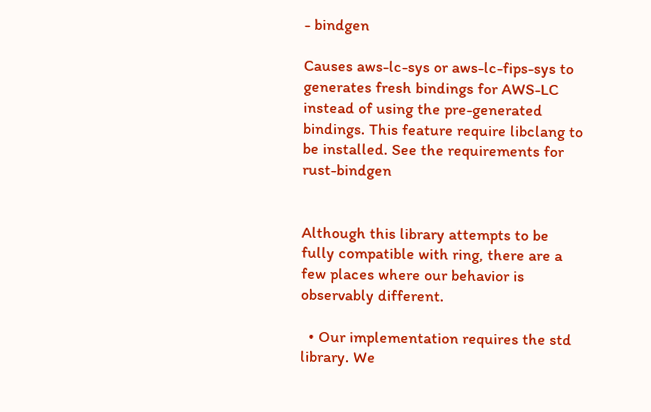- bindgen

Causes aws-lc-sys or aws-lc-fips-sys to generates fresh bindings for AWS-LC instead of using the pre-generated bindings. This feature require libclang to be installed. See the requirements for rust-bindgen


Although this library attempts to be fully compatible with ring, there are a few places where our behavior is observably different.

  • Our implementation requires the std library. We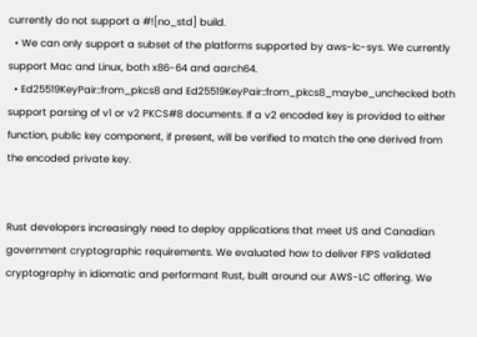currently do not support a #![no_std] build.
  • We can only support a subset of the platforms supported by aws-lc-sys. We currently support Mac and Linux, both x86-64 and aarch64.
  • Ed25519KeyPair::from_pkcs8 and Ed25519KeyPair::from_pkcs8_maybe_unchecked both support parsing of v1 or v2 PKCS#8 documents. If a v2 encoded key is provided to either function, public key component, if present, will be verified to match the one derived from the encoded private key.


Rust developers increasingly need to deploy applications that meet US and Canadian government cryptographic requirements. We evaluated how to deliver FIPS validated cryptography in idiomatic and performant Rust, built around our AWS-LC offering. We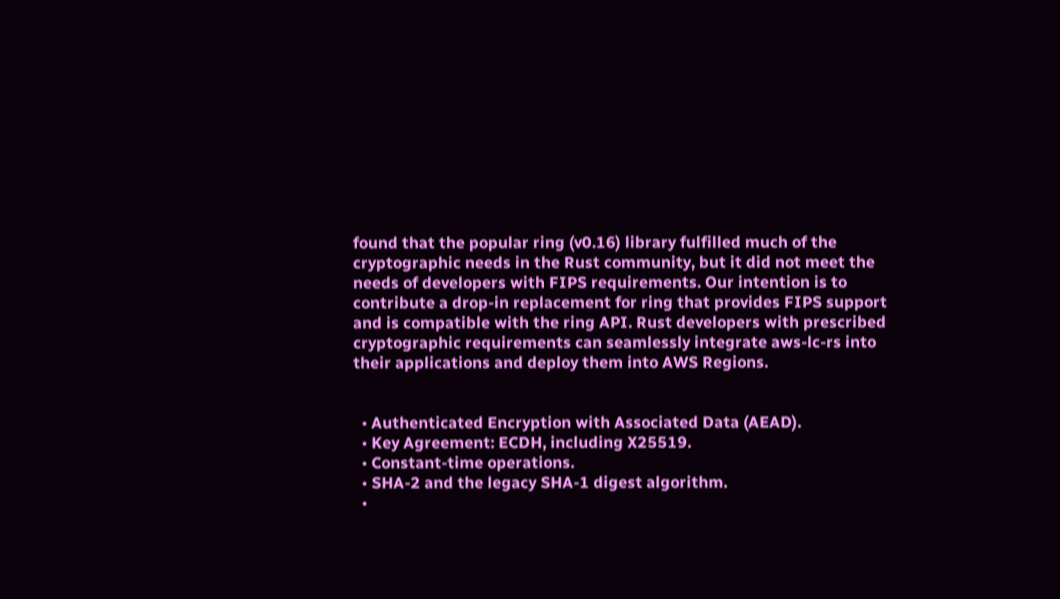found that the popular ring (v0.16) library fulfilled much of the cryptographic needs in the Rust community, but it did not meet the needs of developers with FIPS requirements. Our intention is to contribute a drop-in replacement for ring that provides FIPS support and is compatible with the ring API. Rust developers with prescribed cryptographic requirements can seamlessly integrate aws-lc-rs into their applications and deploy them into AWS Regions.


  • Authenticated Encryption with Associated Data (AEAD).
  • Key Agreement: ECDH, including X25519.
  • Constant-time operations.
  • SHA-2 and the legacy SHA-1 digest algorithm.
  •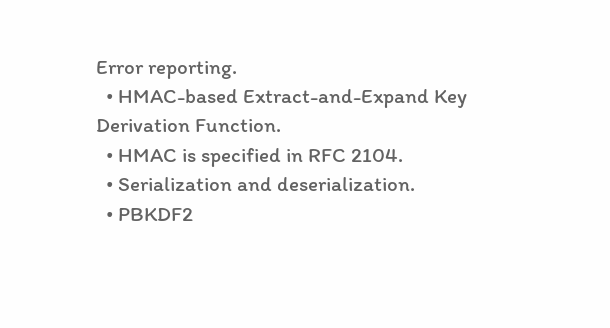Error reporting.
  • HMAC-based Extract-and-Expand Key Derivation Function.
  • HMAC is specified in RFC 2104.
  • Serialization and deserialization.
  • PBKDF2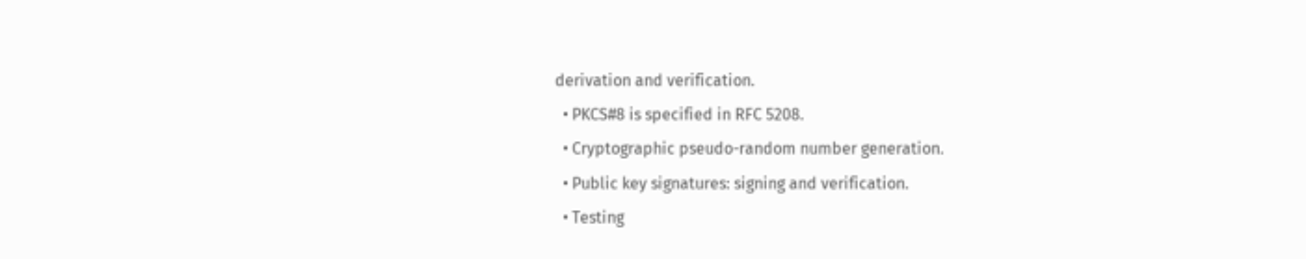derivation and verification.
  • PKCS#8 is specified in RFC 5208.
  • Cryptographic pseudo-random number generation.
  • Public key signatures: signing and verification.
  • Testing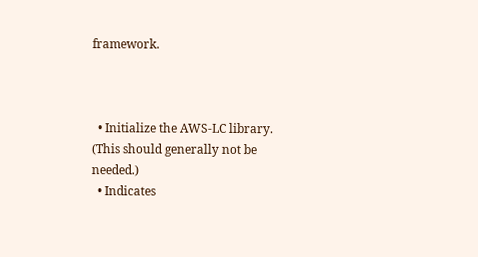framework.



  • Initialize the AWS-LC library. (This should generally not be needed.)
  • Indicates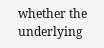whether the underlying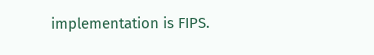implementation is FIPS.